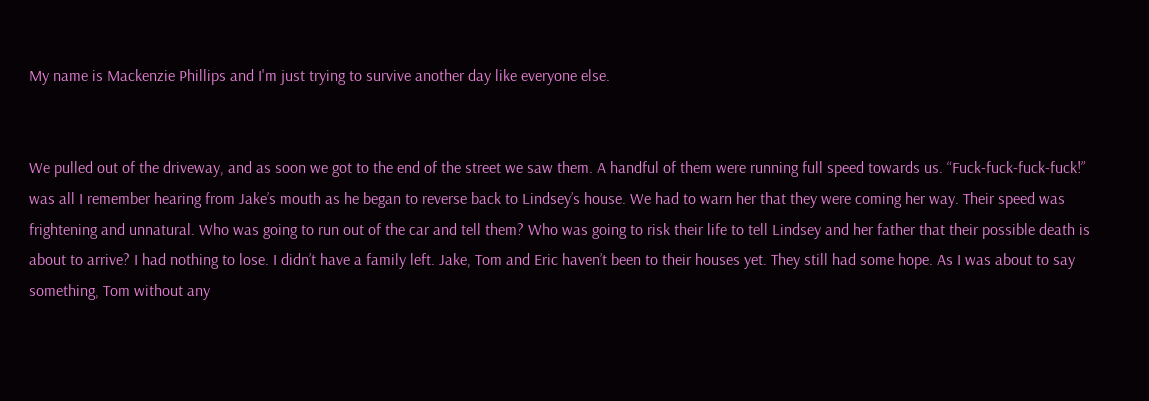My name is Mackenzie Phillips and I'm just trying to survive another day like everyone else.


We pulled out of the driveway, and as soon we got to the end of the street we saw them. A handful of them were running full speed towards us. “Fuck-fuck-fuck-fuck!” was all I remember hearing from Jake’s mouth as he began to reverse back to Lindsey’s house. We had to warn her that they were coming her way. Their speed was frightening and unnatural. Who was going to run out of the car and tell them? Who was going to risk their life to tell Lindsey and her father that their possible death is about to arrive? I had nothing to lose. I didn’t have a family left. Jake, Tom and Eric haven’t been to their houses yet. They still had some hope. As I was about to say something, Tom without any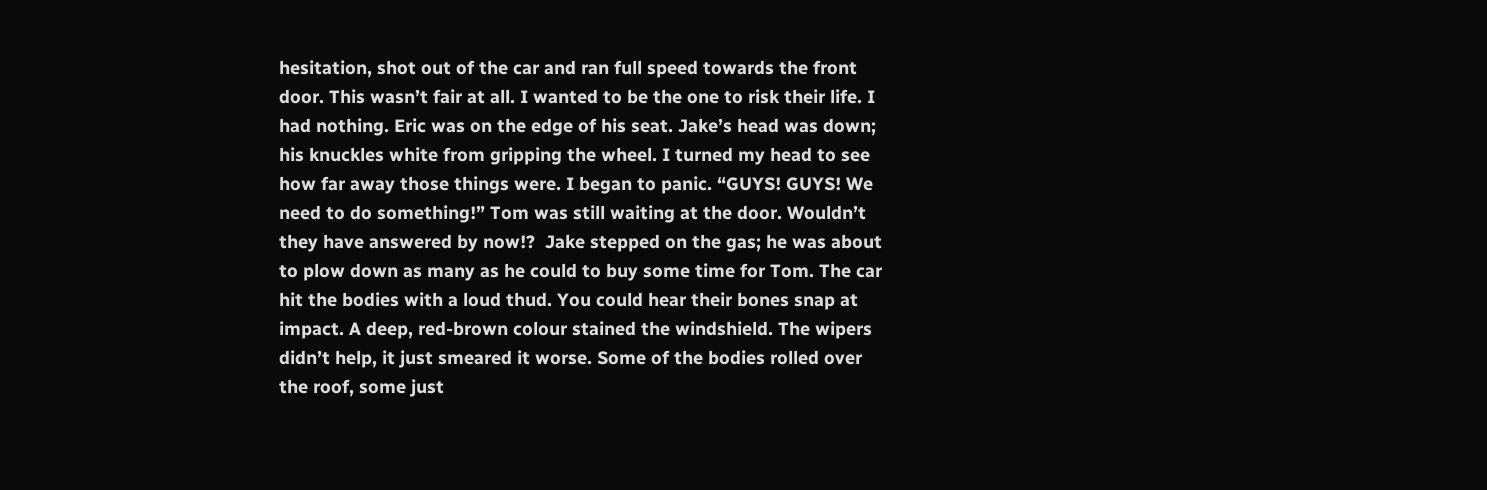hesitation, shot out of the car and ran full speed towards the front door. This wasn’t fair at all. I wanted to be the one to risk their life. I had nothing. Eric was on the edge of his seat. Jake’s head was down; his knuckles white from gripping the wheel. I turned my head to see how far away those things were. I began to panic. “GUYS! GUYS! We need to do something!” Tom was still waiting at the door. Wouldn’t they have answered by now!?  Jake stepped on the gas; he was about to plow down as many as he could to buy some time for Tom. The car hit the bodies with a loud thud. You could hear their bones snap at impact. A deep, red-brown colour stained the windshield. The wipers didn’t help, it just smeared it worse. Some of the bodies rolled over the roof, some just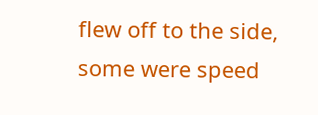flew off to the side, some were speed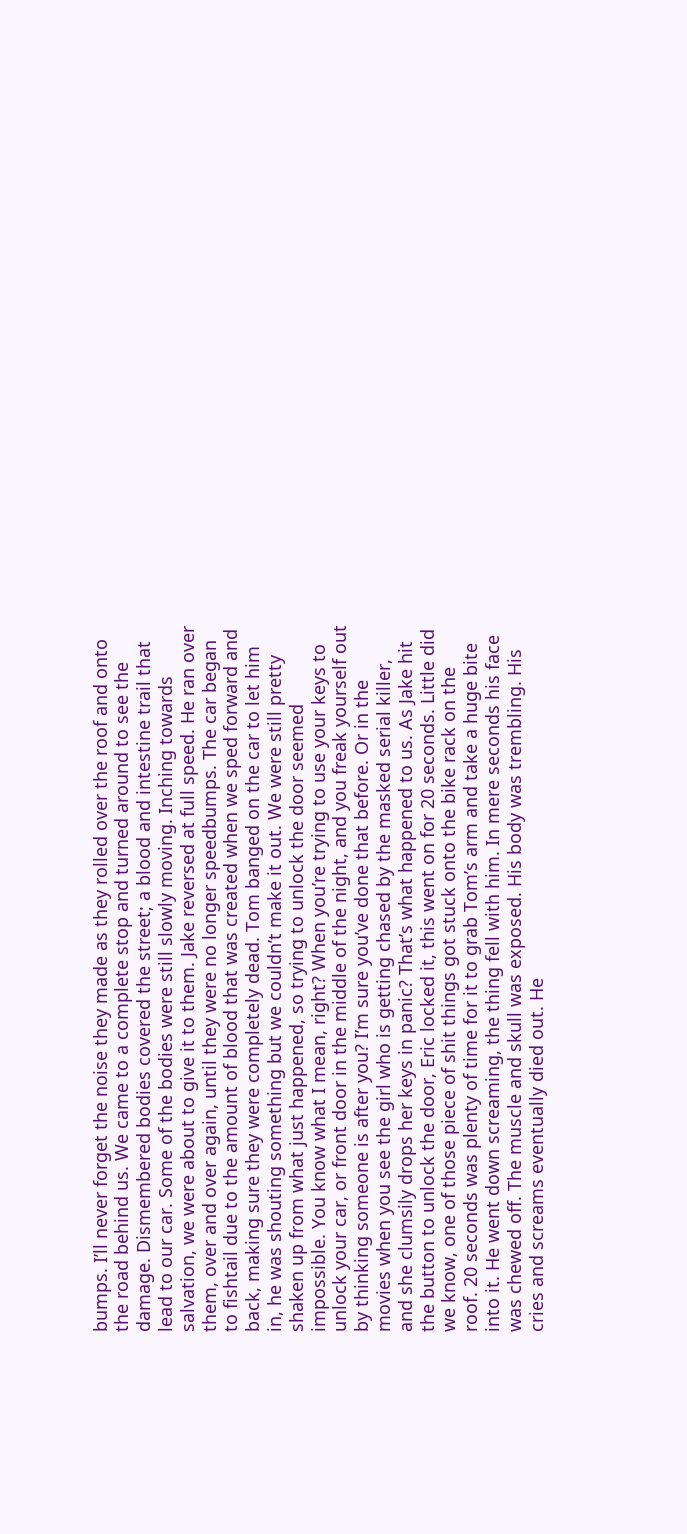bumps. I’ll never forget the noise they made as they rolled over the roof and onto the road behind us. We came to a complete stop and turned around to see the damage. Dismembered bodies covered the street; a blood and intestine trail that lead to our car. Some of the bodies were still slowly moving. Inching towards salvation, we were about to give it to them. Jake reversed at full speed. He ran over them, over and over again, until they were no longer speedbumps. The car began to fishtail due to the amount of blood that was created when we sped forward and back, making sure they were completely dead. Tom banged on the car to let him in, he was shouting something but we couldn’t make it out. We were still pretty shaken up from what just happened, so trying to unlock the door seemed impossible. You know what I mean, right? When you’re trying to use your keys to unlock your car, or front door in the middle of the night, and you freak yourself out by thinking someone is after you? I’m sure you’ve done that before. Or in the movies when you see the girl who is getting chased by the masked serial killer, and she clumsily drops her keys in panic? That’s what happened to us. As Jake hit the button to unlock the door, Eric locked it, this went on for 20 seconds. Little did we know, one of those piece of shit things got stuck onto the bike rack on the roof. 20 seconds was plenty of time for it to grab Tom’s arm and take a huge bite into it. He went down screaming, the thing fell with him. In mere seconds his face was chewed off. The muscle and skull was exposed. His body was trembling. His cries and screams eventually died out. He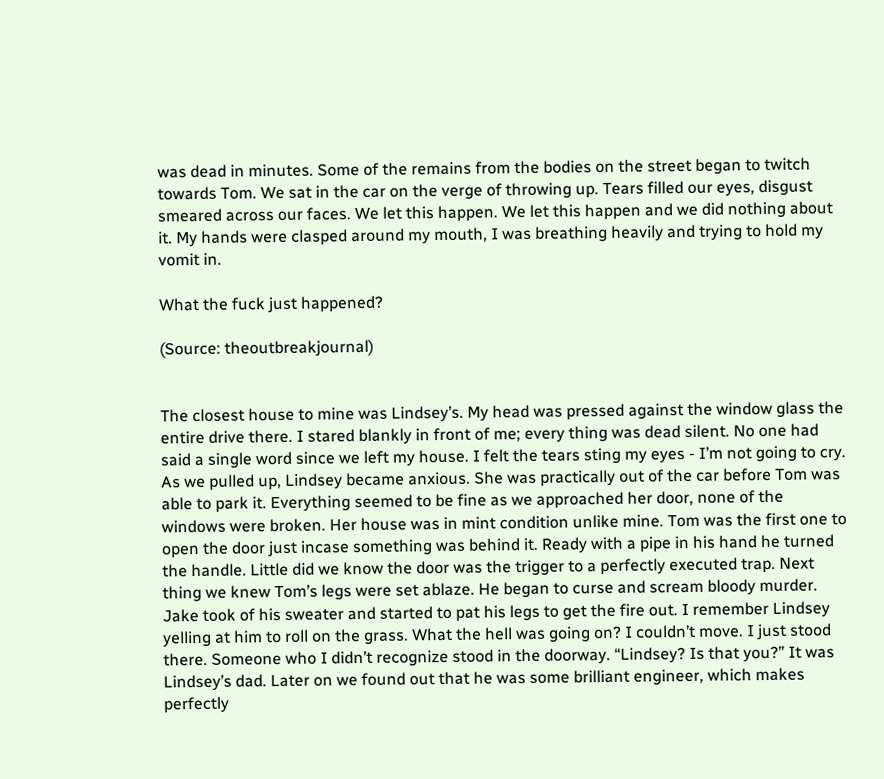was dead in minutes. Some of the remains from the bodies on the street began to twitch towards Tom. We sat in the car on the verge of throwing up. Tears filled our eyes, disgust smeared across our faces. We let this happen. We let this happen and we did nothing about it. My hands were clasped around my mouth, I was breathing heavily and trying to hold my vomit in.

What the fuck just happened?

(Source: theoutbreakjournal)


The closest house to mine was Lindsey’s. My head was pressed against the window glass the entire drive there. I stared blankly in front of me; every thing was dead silent. No one had said a single word since we left my house. I felt the tears sting my eyes - I’m not going to cry. As we pulled up, Lindsey became anxious. She was practically out of the car before Tom was able to park it. Everything seemed to be fine as we approached her door, none of the windows were broken. Her house was in mint condition unlike mine. Tom was the first one to open the door just incase something was behind it. Ready with a pipe in his hand he turned the handle. Little did we know the door was the trigger to a perfectly executed trap. Next thing we knew Tom’s legs were set ablaze. He began to curse and scream bloody murder. Jake took of his sweater and started to pat his legs to get the fire out. I remember Lindsey yelling at him to roll on the grass. What the hell was going on? I couldn’t move. I just stood there. Someone who I didn’t recognize stood in the doorway. “Lindsey? Is that you?” It was Lindsey’s dad. Later on we found out that he was some brilliant engineer, which makes perfectly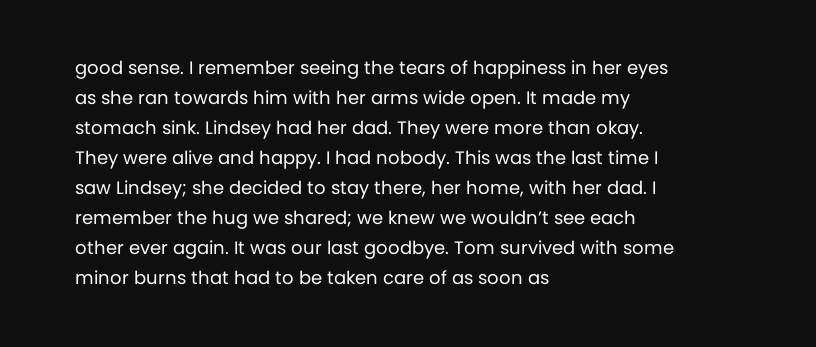good sense. I remember seeing the tears of happiness in her eyes as she ran towards him with her arms wide open. It made my stomach sink. Lindsey had her dad. They were more than okay. They were alive and happy. I had nobody. This was the last time I saw Lindsey; she decided to stay there, her home, with her dad. I remember the hug we shared; we knew we wouldn’t see each other ever again. It was our last goodbye. Tom survived with some minor burns that had to be taken care of as soon as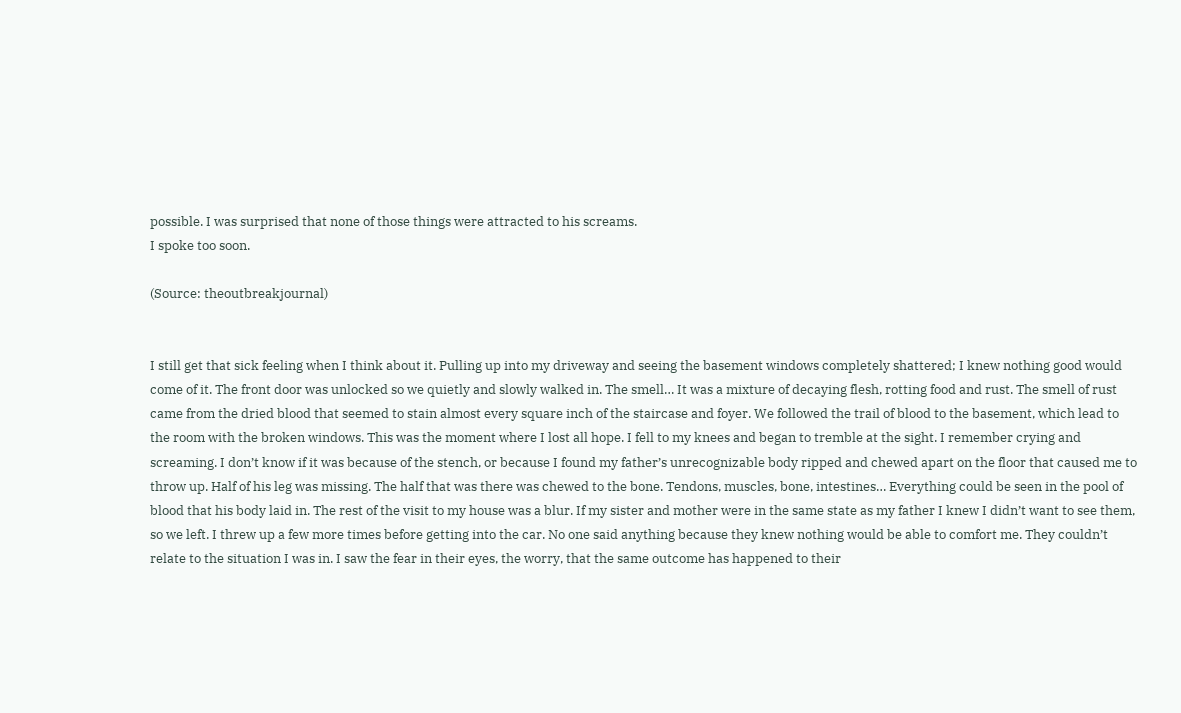possible. I was surprised that none of those things were attracted to his screams.
I spoke too soon.

(Source: theoutbreakjournal)


I still get that sick feeling when I think about it. Pulling up into my driveway and seeing the basement windows completely shattered; I knew nothing good would come of it. The front door was unlocked so we quietly and slowly walked in. The smell… It was a mixture of decaying flesh, rotting food and rust. The smell of rust came from the dried blood that seemed to stain almost every square inch of the staircase and foyer. We followed the trail of blood to the basement, which lead to the room with the broken windows. This was the moment where I lost all hope. I fell to my knees and began to tremble at the sight. I remember crying and screaming. I don’t know if it was because of the stench, or because I found my father’s unrecognizable body ripped and chewed apart on the floor that caused me to throw up. Half of his leg was missing. The half that was there was chewed to the bone. Tendons, muscles, bone, intestines… Everything could be seen in the pool of blood that his body laid in. The rest of the visit to my house was a blur. If my sister and mother were in the same state as my father I knew I didn’t want to see them, so we left. I threw up a few more times before getting into the car. No one said anything because they knew nothing would be able to comfort me. They couldn’t relate to the situation I was in. I saw the fear in their eyes, the worry, that the same outcome has happened to their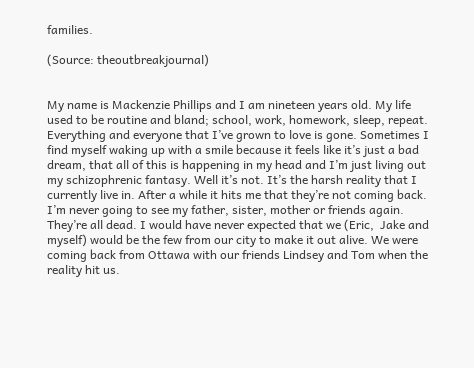families.

(Source: theoutbreakjournal)


My name is Mackenzie Phillips and I am nineteen years old. My life used to be routine and bland; school, work, homework, sleep, repeat. Everything and everyone that I’ve grown to love is gone. Sometimes I find myself waking up with a smile because it feels like it’s just a bad dream, that all of this is happening in my head and I’m just living out my schizophrenic fantasy. Well it’s not. It’s the harsh reality that I currently live in. After a while it hits me that they’re not coming back. I’m never going to see my father, sister, mother or friends again. They’re all dead. I would have never expected that we (Eric,  Jake and myself) would be the few from our city to make it out alive. We were coming back from Ottawa with our friends Lindsey and Tom when the reality hit us.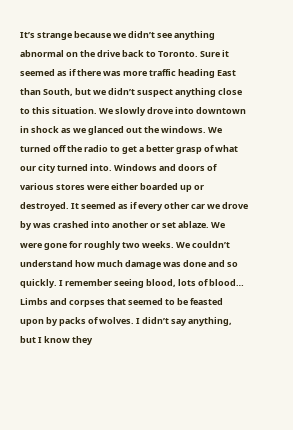It’s strange because we didn’t see anything abnormal on the drive back to Toronto. Sure it seemed as if there was more traffic heading East than South, but we didn’t suspect anything close to this situation. We slowly drove into downtown in shock as we glanced out the windows. We turned off the radio to get a better grasp of what our city turned into. Windows and doors of various stores were either boarded up or destroyed. It seemed as if every other car we drove by was crashed into another or set ablaze. We were gone for roughly two weeks. We couldn’t understand how much damage was done and so quickly. I remember seeing blood, lots of blood… Limbs and corpses that seemed to be feasted upon by packs of wolves. I didn’t say anything, but I know they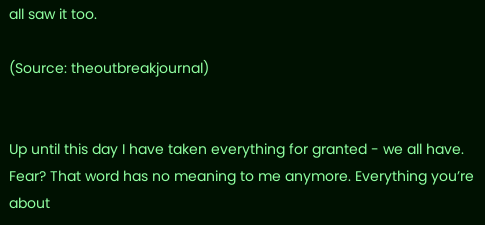all saw it too.

(Source: theoutbreakjournal)


Up until this day I have taken everything for granted - we all have. Fear? That word has no meaning to me anymore. Everything you’re about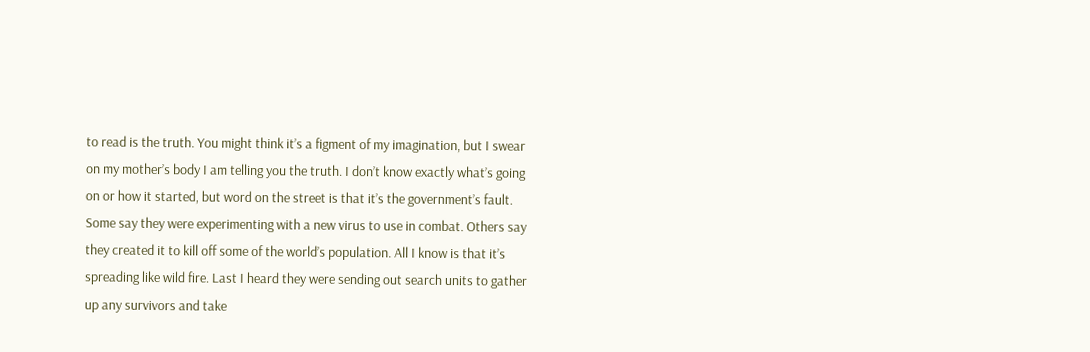to read is the truth. You might think it’s a figment of my imagination, but I swear on my mother’s body I am telling you the truth. I don’t know exactly what’s going on or how it started, but word on the street is that it’s the government’s fault. Some say they were experimenting with a new virus to use in combat. Others say they created it to kill off some of the world’s population. All I know is that it’s spreading like wild fire. Last I heard they were sending out search units to gather up any survivors and take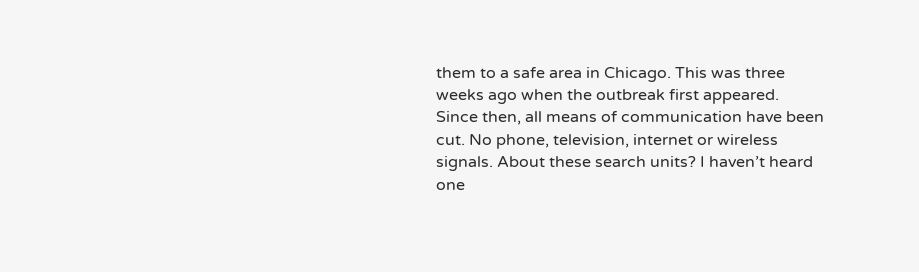them to a safe area in Chicago. This was three weeks ago when the outbreak first appeared. Since then, all means of communication have been cut. No phone, television, internet or wireless signals. About these search units? I haven’t heard one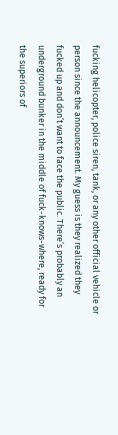fucking helicopter, police siren, tank, or any other official vehicle or person since the announcement. My guess is they realized they fucked up and don’t want to face the public. There’s probably an underground bunker in the middle of fuck-knows-where, ready for the superiors of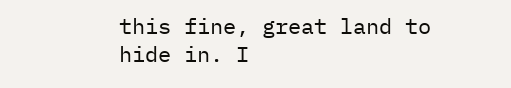this fine, great land to hide in. I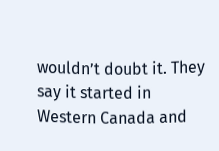wouldn’t doubt it. They say it started in Western Canada and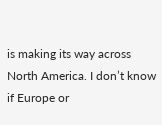is making its way across North America. I don’t know if Europe or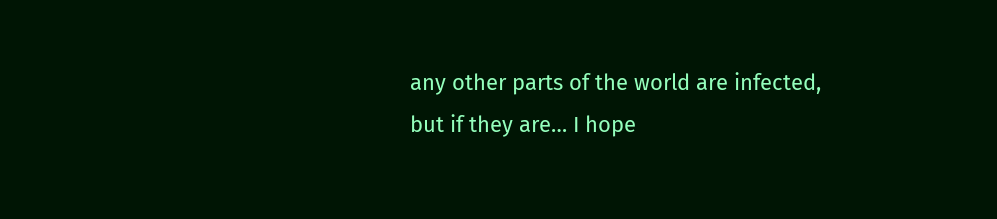any other parts of the world are infected, but if they are… I hope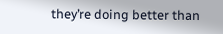they’re doing better than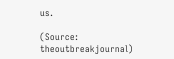us.

(Source: theoutbreakjournal)